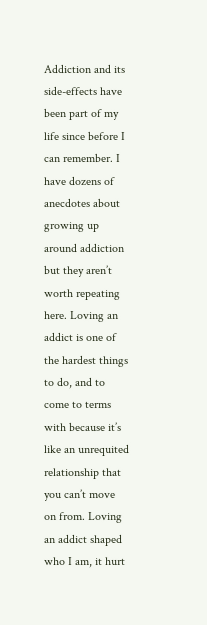Addiction and its side-effects have been part of my life since before I can remember. I have dozens of anecdotes about growing up around addiction but they aren’t worth repeating here. Loving an addict is one of the hardest things to do, and to come to terms with because it’s like an unrequited relationship that you can’t move on from. Loving an addict shaped who I am, it hurt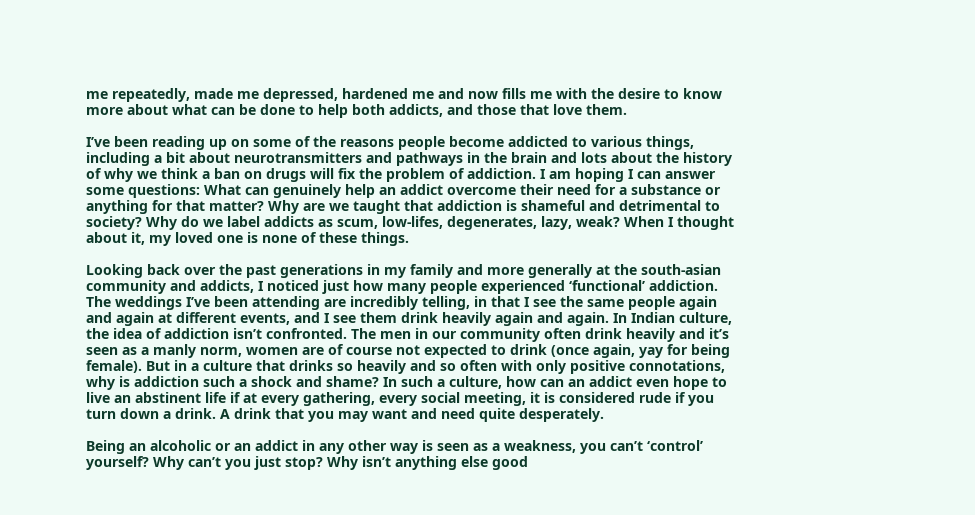me repeatedly, made me depressed, hardened me and now fills me with the desire to know more about what can be done to help both addicts, and those that love them.

I’ve been reading up on some of the reasons people become addicted to various things, including a bit about neurotransmitters and pathways in the brain and lots about the history of why we think a ban on drugs will fix the problem of addiction. I am hoping I can answer some questions: What can genuinely help an addict overcome their need for a substance or anything for that matter? Why are we taught that addiction is shameful and detrimental to society? Why do we label addicts as scum, low-lifes, degenerates, lazy, weak? When I thought about it, my loved one is none of these things.

Looking back over the past generations in my family and more generally at the south-asian community and addicts, I noticed just how many people experienced ‘functional’ addiction. The weddings I’ve been attending are incredibly telling, in that I see the same people again and again at different events, and I see them drink heavily again and again. In Indian culture, the idea of addiction isn’t confronted. The men in our community often drink heavily and it’s seen as a manly norm, women are of course not expected to drink (once again, yay for being female). But in a culture that drinks so heavily and so often with only positive connotations, why is addiction such a shock and shame? In such a culture, how can an addict even hope to live an abstinent life if at every gathering, every social meeting, it is considered rude if you turn down a drink. A drink that you may want and need quite desperately.

Being an alcoholic or an addict in any other way is seen as a weakness, you can’t ‘control’ yourself? Why can’t you just stop? Why isn’t anything else good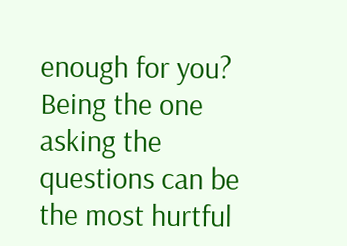enough for you? Being the one asking the questions can be the most hurtful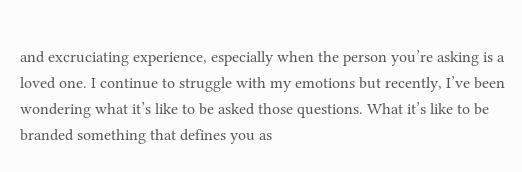and excruciating experience, especially when the person you’re asking is a loved one. I continue to struggle with my emotions but recently, I’ve been wondering what it’s like to be asked those questions. What it’s like to be branded something that defines you as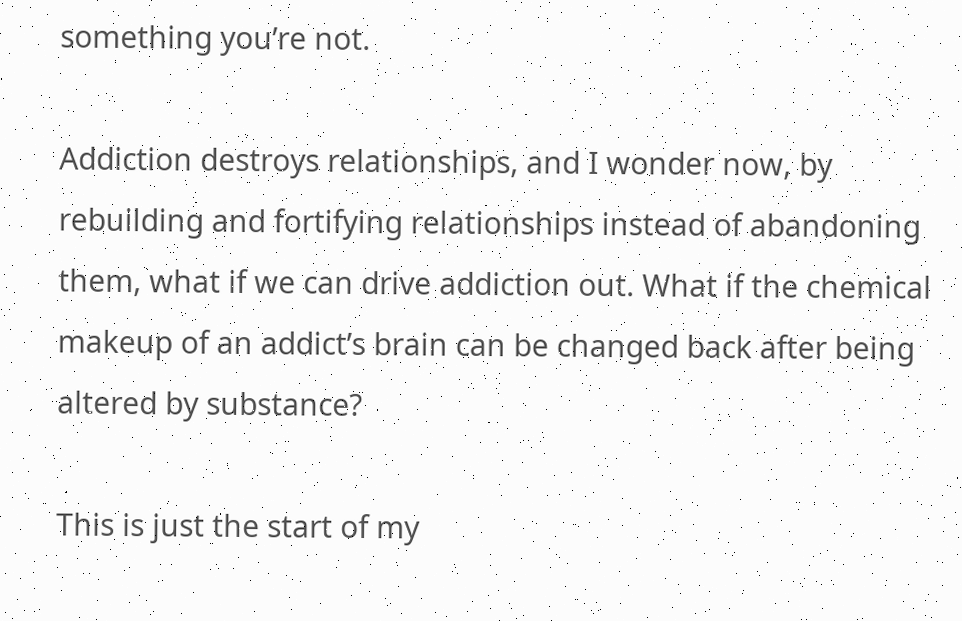something you’re not.

Addiction destroys relationships, and I wonder now, by rebuilding and fortifying relationships instead of abandoning them, what if we can drive addiction out. What if the chemical makeup of an addict’s brain can be changed back after being altered by substance?

This is just the start of my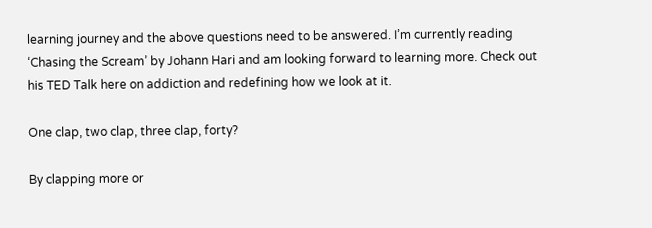learning journey and the above questions need to be answered. I’m currently reading ‘Chasing the Scream’ by Johann Hari and am looking forward to learning more. Check out his TED Talk here on addiction and redefining how we look at it.

One clap, two clap, three clap, forty?

By clapping more or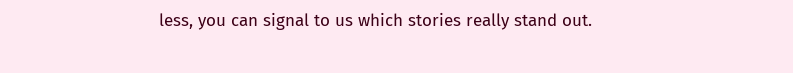less, you can signal to us which stories really stand out.